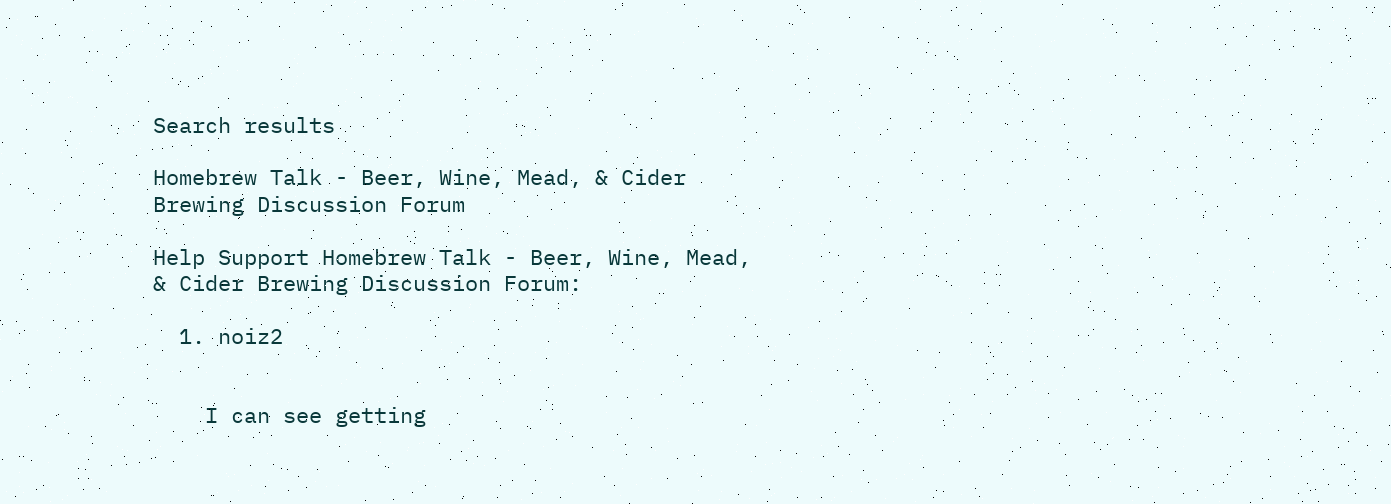Search results

Homebrew Talk - Beer, Wine, Mead, & Cider Brewing Discussion Forum

Help Support Homebrew Talk - Beer, Wine, Mead, & Cider Brewing Discussion Forum:

  1. noiz2


    I can see getting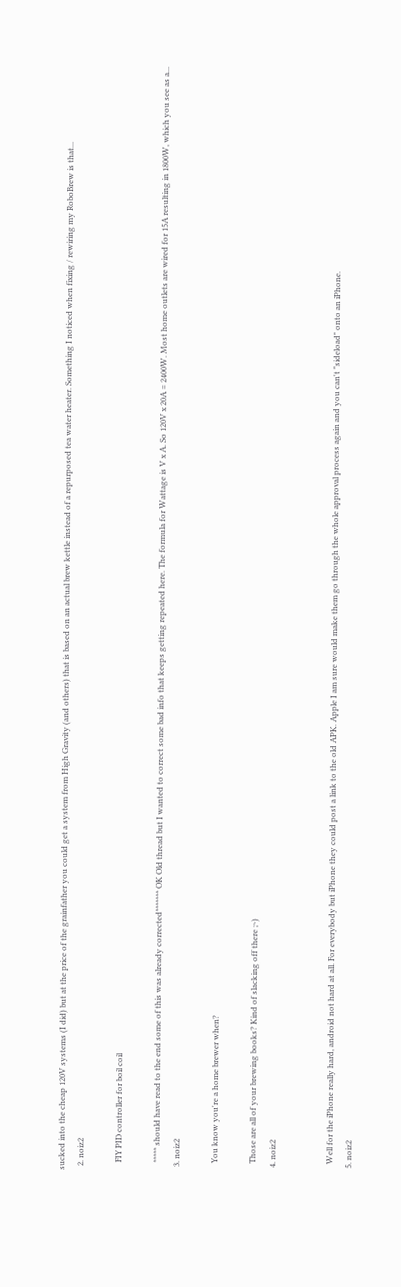sucked into the cheap 120V systems (I did) but at the price of the grainfather you could get a system from High Gravity (and others) that is based on an actual brew kettle instead of a repurposed tea water heater. Something I noticed when fixing / rewiring my RoboBrew is that...
  2. noiz2

    FIY PID controller for boil coil

    ***** should have read to the end some of this was already corrected******* OK Old thread but I wanted to correct some bad info that keeps getting repeated here. The formula for Wattage is V x A. So 120V x 20A = 2400W. Most home outlets are wired for 15A resulting in 1800W, which you see as a...
  3. noiz2

    You know you're a home brewer when?

    Those are all of your brewing books? Kind of slacking off there ;~)
  4. noiz2


    Well for the iPhone really hard, android not hard at all. For everybody but iPhone they could post a link to the old APK. Apple I am sure would make them go through the whole approval process again and you can't "sideload" onto an iPhone.
  5. noiz2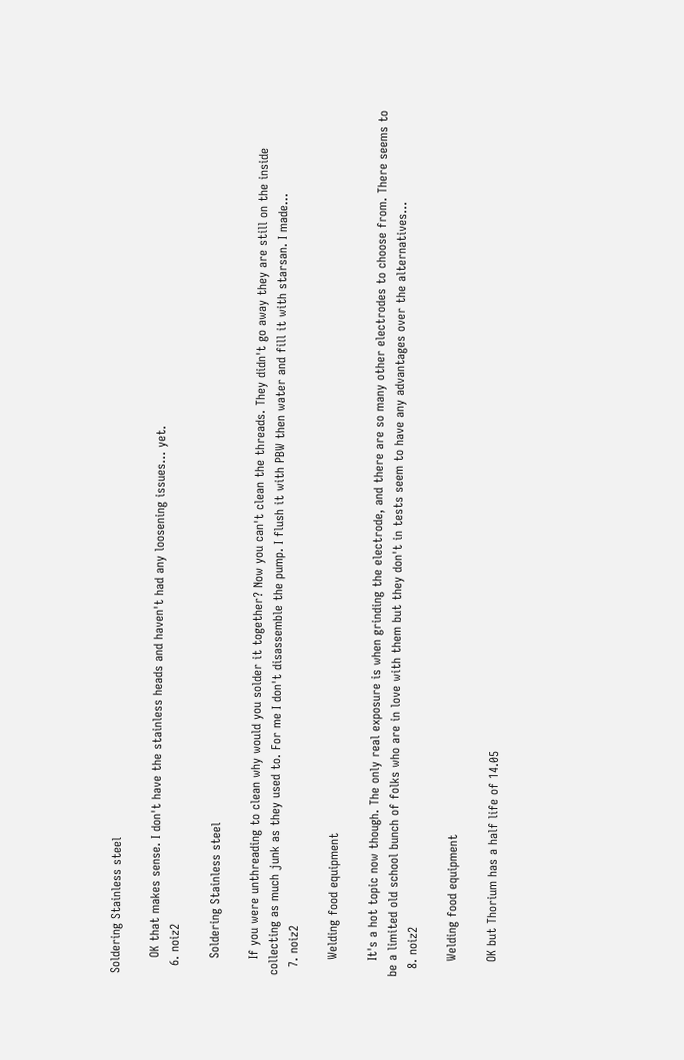Soldering Stainless steel

    OK that makes sense. I don't have the stainless heads and haven't had any loosening issues... yet.
  6. noiz2

    Soldering Stainless steel

    If you were unthreading to clean why would you solder it together? Now you can't clean the threads. They didn't go away they are still on the inside collecting as much junk as they used to. For me I don't disassemble the pump. I flush it with PBW then water and fill it with starsan. I made...
  7. noiz2

    Welding food equipment

    It's a hot topic now though. The only real exposure is when grinding the electrode, and there are so many other electrodes to choose from. There seems to be a limited old school bunch of folks who are in love with them but they don't in tests seem to have any advantages over the alternatives...
  8. noiz2

    Welding food equipment

    OK but Thorium has a half life of 14.05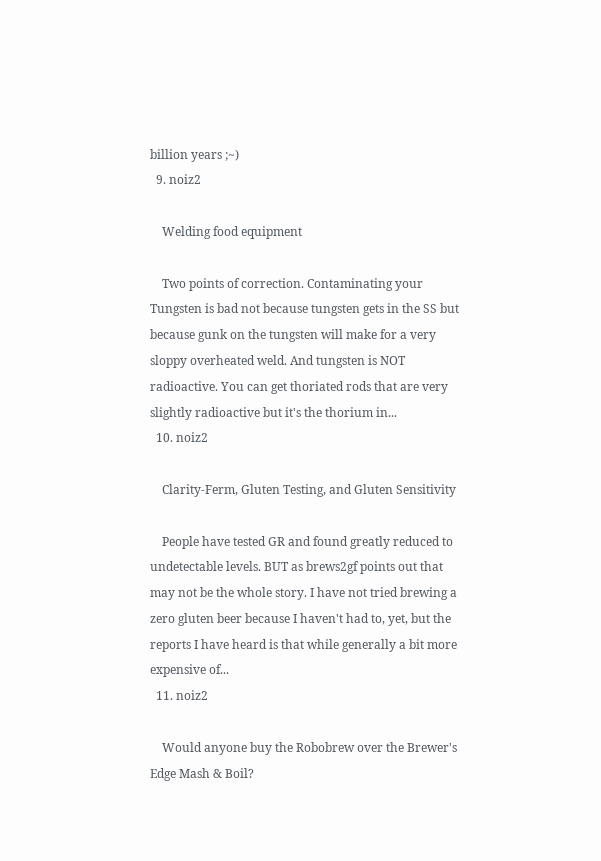billion years ;~)
  9. noiz2

    Welding food equipment

    Two points of correction. Contaminating your Tungsten is bad not because tungsten gets in the SS but because gunk on the tungsten will make for a very sloppy overheated weld. And tungsten is NOT radioactive. You can get thoriated rods that are very slightly radioactive but it's the thorium in...
  10. noiz2

    Clarity-Ferm, Gluten Testing, and Gluten Sensitivity

    People have tested GR and found greatly reduced to undetectable levels. BUT as brews2gf points out that may not be the whole story. I have not tried brewing a zero gluten beer because I haven't had to, yet, but the reports I have heard is that while generally a bit more expensive of...
  11. noiz2

    Would anyone buy the Robobrew over the Brewer's Edge Mash & Boil?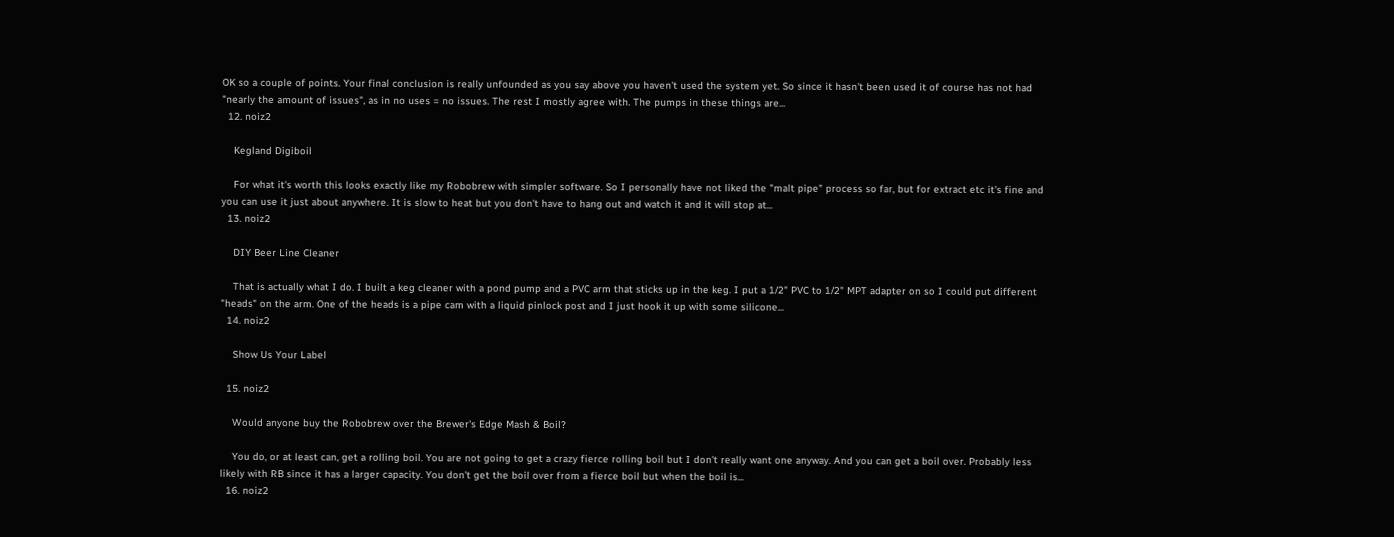OK so a couple of points. Your final conclusion is really unfounded as you say above you haven't used the system yet. So since it hasn't been used it of course has not had "nearly the amount of issues", as in no uses = no issues. The rest I mostly agree with. The pumps in these things are...
  12. noiz2

    Kegland Digiboil

    For what it's worth this looks exactly like my Robobrew with simpler software. So I personally have not liked the "malt pipe" process so far, but for extract etc it's fine and you can use it just about anywhere. It is slow to heat but you don't have to hang out and watch it and it will stop at...
  13. noiz2

    DIY Beer Line Cleaner

    That is actually what I do. I built a keg cleaner with a pond pump and a PVC arm that sticks up in the keg. I put a 1/2" PVC to 1/2" MPT adapter on so I could put different "heads" on the arm. One of the heads is a pipe cam with a liquid pinlock post and I just hook it up with some silicone...
  14. noiz2

    Show Us Your Label

  15. noiz2

    Would anyone buy the Robobrew over the Brewer's Edge Mash & Boil?

    You do, or at least can, get a rolling boil. You are not going to get a crazy fierce rolling boil but I don't really want one anyway. And you can get a boil over. Probably less likely with RB since it has a larger capacity. You don't get the boil over from a fierce boil but when the boil is...
  16. noiz2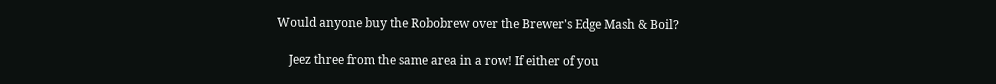Would anyone buy the Robobrew over the Brewer's Edge Mash & Boil?

    Jeez three from the same area in a row! If either of you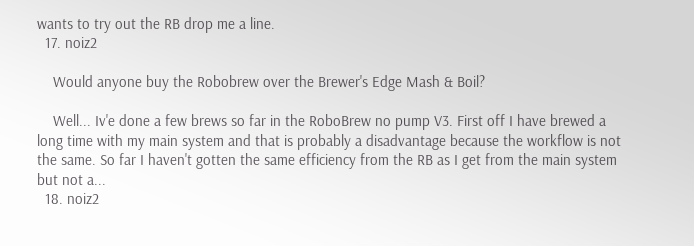wants to try out the RB drop me a line.
  17. noiz2

    Would anyone buy the Robobrew over the Brewer's Edge Mash & Boil?

    Well... Iv'e done a few brews so far in the RoboBrew no pump V3. First off I have brewed a long time with my main system and that is probably a disadvantage because the workflow is not the same. So far I haven't gotten the same efficiency from the RB as I get from the main system but not a...
  18. noiz2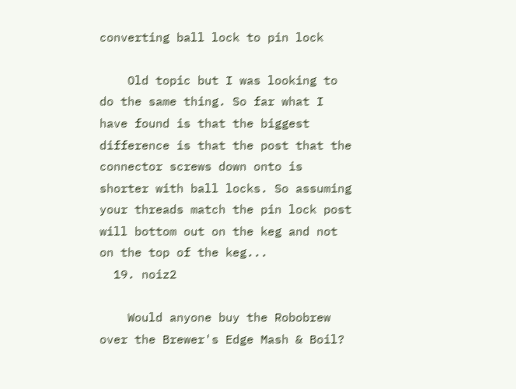converting ball lock to pin lock

    Old topic but I was looking to do the same thing. So far what I have found is that the biggest difference is that the post that the connector screws down onto is shorter with ball locks. So assuming your threads match the pin lock post will bottom out on the keg and not on the top of the keg...
  19. noiz2

    Would anyone buy the Robobrew over the Brewer's Edge Mash & Boil?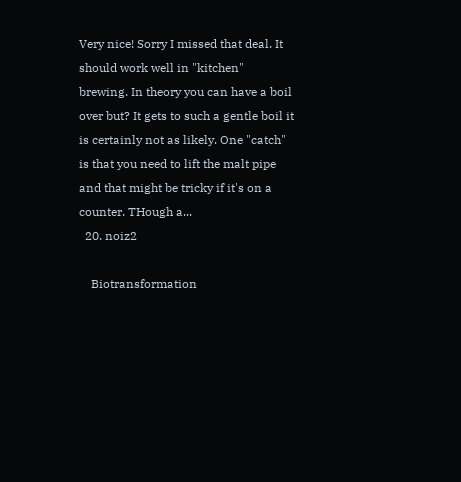Very nice! Sorry I missed that deal. It should work well in "kitchen" brewing. In theory you can have a boil over but? It gets to such a gentle boil it is certainly not as likely. One "catch" is that you need to lift the malt pipe and that might be tricky if it's on a counter. THough a...
  20. noiz2

    Biotransformation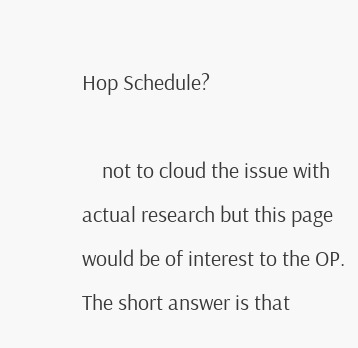Hop Schedule?

    not to cloud the issue with actual research but this page would be of interest to the OP. The short answer is that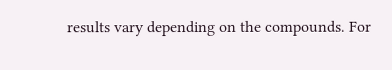results vary depending on the compounds. For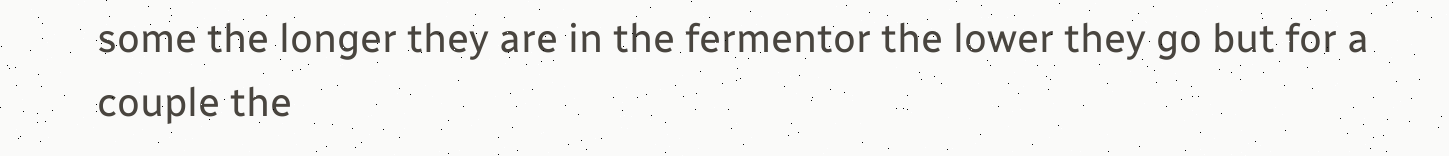some the longer they are in the fermentor the lower they go but for a couple the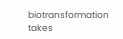biotransformation takes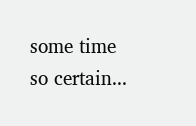some time so certain...